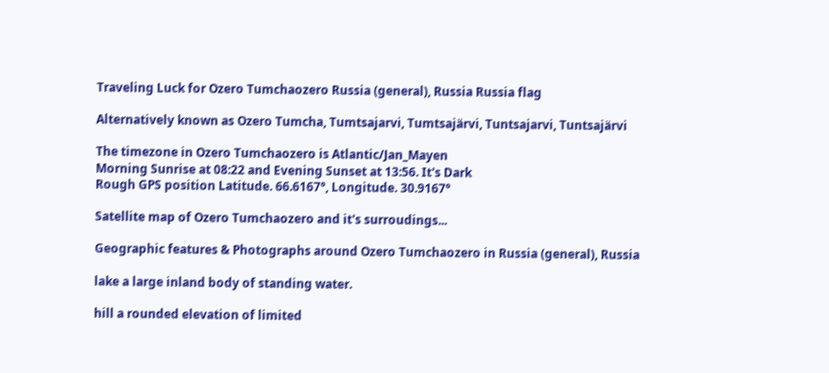Traveling Luck for Ozero Tumchaozero Russia (general), Russia Russia flag

Alternatively known as Ozero Tumcha, Tumtsajarvi, Tumtsajärvi, Tuntsajarvi, Tuntsajärvi

The timezone in Ozero Tumchaozero is Atlantic/Jan_Mayen
Morning Sunrise at 08:22 and Evening Sunset at 13:56. It's Dark
Rough GPS position Latitude. 66.6167°, Longitude. 30.9167°

Satellite map of Ozero Tumchaozero and it's surroudings...

Geographic features & Photographs around Ozero Tumchaozero in Russia (general), Russia

lake a large inland body of standing water.

hill a rounded elevation of limited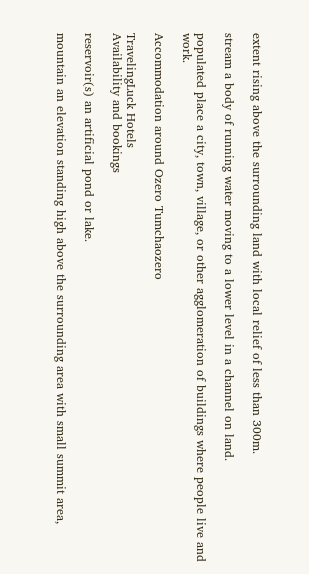extent rising above the surrounding land with local relief of less than 300m.

stream a body of running water moving to a lower level in a channel on land.

populated place a city, town, village, or other agglomeration of buildings where people live and work.

Accommodation around Ozero Tumchaozero

TravelingLuck Hotels
Availability and bookings

reservoir(s) an artificial pond or lake.

mountain an elevation standing high above the surrounding area with small summit area,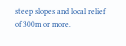steep slopes and local relief of 300m or more.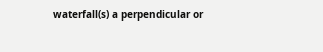waterfall(s) a perpendicular or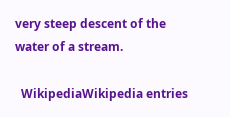very steep descent of the water of a stream.

  WikipediaWikipedia entries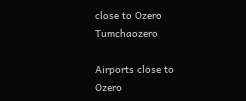close to Ozero Tumchaozero

Airports close to Ozero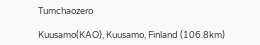Tumchaozero

Kuusamo(KAO), Kuusamo, Finland (106.8km)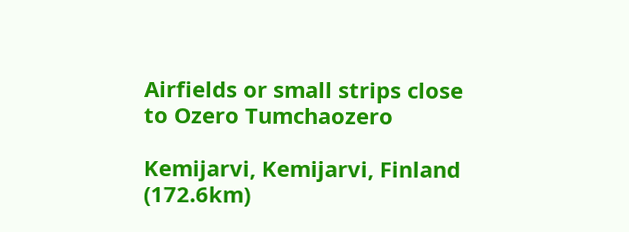Airfields or small strips close to Ozero Tumchaozero

Kemijarvi, Kemijarvi, Finland (172.6km)